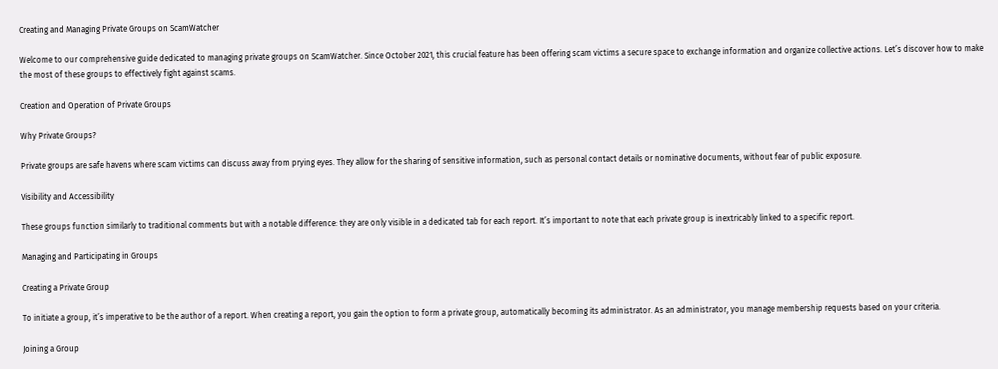Creating and Managing Private Groups on ScamWatcher

Welcome to our comprehensive guide dedicated to managing private groups on ScamWatcher. Since October 2021, this crucial feature has been offering scam victims a secure space to exchange information and organize collective actions. Let’s discover how to make the most of these groups to effectively fight against scams.

Creation and Operation of Private Groups

Why Private Groups?

Private groups are safe havens where scam victims can discuss away from prying eyes. They allow for the sharing of sensitive information, such as personal contact details or nominative documents, without fear of public exposure.

Visibility and Accessibility

These groups function similarly to traditional comments but with a notable difference: they are only visible in a dedicated tab for each report. It’s important to note that each private group is inextricably linked to a specific report.

Managing and Participating in Groups

Creating a Private Group

To initiate a group, it’s imperative to be the author of a report. When creating a report, you gain the option to form a private group, automatically becoming its administrator. As an administrator, you manage membership requests based on your criteria.

Joining a Group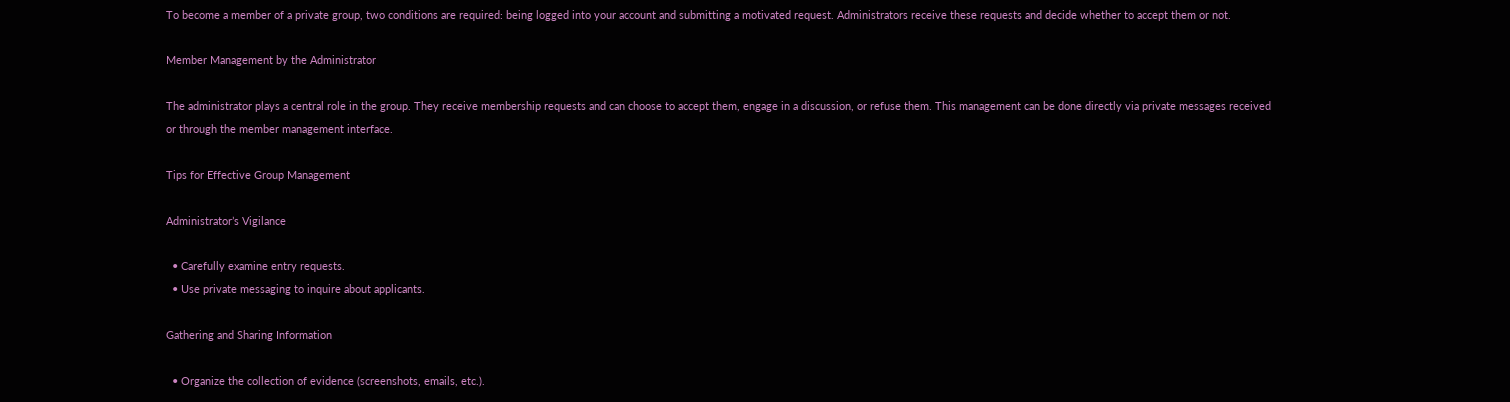To become a member of a private group, two conditions are required: being logged into your account and submitting a motivated request. Administrators receive these requests and decide whether to accept them or not.

Member Management by the Administrator

The administrator plays a central role in the group. They receive membership requests and can choose to accept them, engage in a discussion, or refuse them. This management can be done directly via private messages received or through the member management interface.

Tips for Effective Group Management

Administrator’s Vigilance

  • Carefully examine entry requests.
  • Use private messaging to inquire about applicants.

Gathering and Sharing Information

  • Organize the collection of evidence (screenshots, emails, etc.).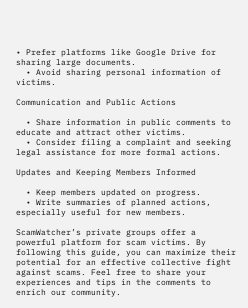• Prefer platforms like Google Drive for sharing large documents.
  • Avoid sharing personal information of victims.

Communication and Public Actions

  • Share information in public comments to educate and attract other victims.
  • Consider filing a complaint and seeking legal assistance for more formal actions.

Updates and Keeping Members Informed

  • Keep members updated on progress.
  • Write summaries of planned actions, especially useful for new members.

ScamWatcher’s private groups offer a powerful platform for scam victims. By following this guide, you can maximize their potential for an effective collective fight against scams. Feel free to share your experiences and tips in the comments to enrich our community.